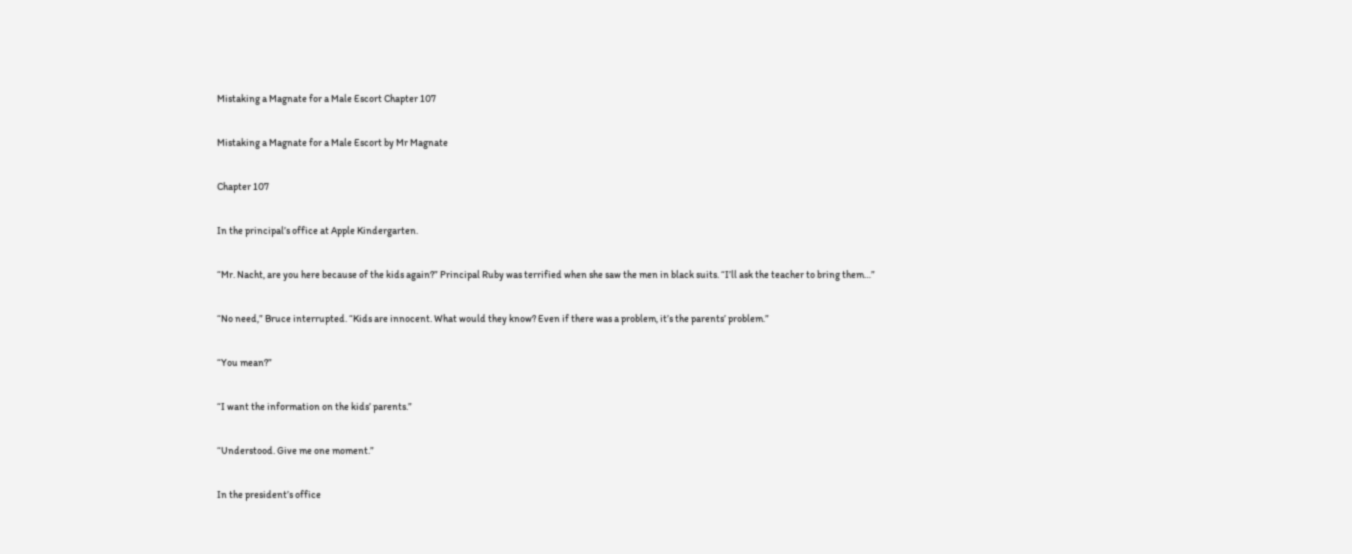Mistaking a Magnate for a Male Escort Chapter 107

Mistaking a Magnate for a Male Escort by Mr Magnate

Chapter 107

In the principal’s office at Apple Kindergarten.

“Mr. Nacht, are you here because of the kids again?” Principal Ruby was terrified when she saw the men in black suits. “I’ll ask the teacher to bring them…”

“No need,” Bruce interrupted. “Kids are innocent. What would they know? Even if there was a problem, it’s the parents’ problem.”

“You mean?”

“I want the information on the kids’ parents.”

“Understood. Give me one moment.”

In the president’s office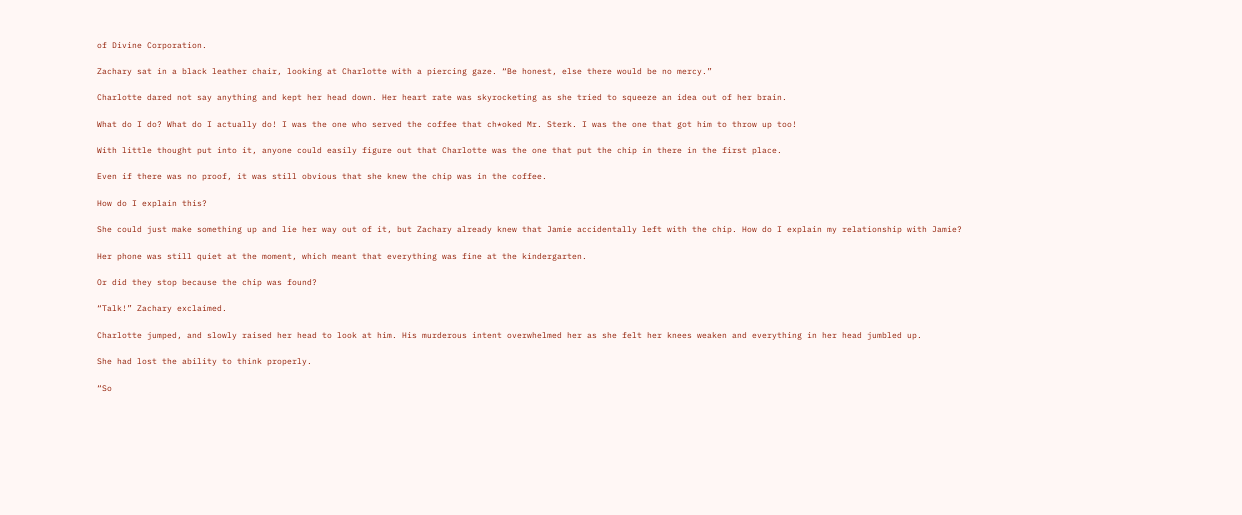of Divine Corporation.

Zachary sat in a black leather chair, looking at Charlotte with a piercing gaze. “Be honest, else there would be no mercy.”

Charlotte dared not say anything and kept her head down. Her heart rate was skyrocketing as she tried to squeeze an idea out of her brain.

What do I do? What do I actually do! I was the one who served the coffee that ch*oked Mr. Sterk. I was the one that got him to throw up too!

With little thought put into it, anyone could easily figure out that Charlotte was the one that put the chip in there in the first place.

Even if there was no proof, it was still obvious that she knew the chip was in the coffee.

How do I explain this?

She could just make something up and lie her way out of it, but Zachary already knew that Jamie accidentally left with the chip. How do I explain my relationship with Jamie?

Her phone was still quiet at the moment, which meant that everything was fine at the kindergarten.

Or did they stop because the chip was found?

“Talk!” Zachary exclaimed.

Charlotte jumped, and slowly raised her head to look at him. His murderous intent overwhelmed her as she felt her knees weaken and everything in her head jumbled up.

She had lost the ability to think properly.

“So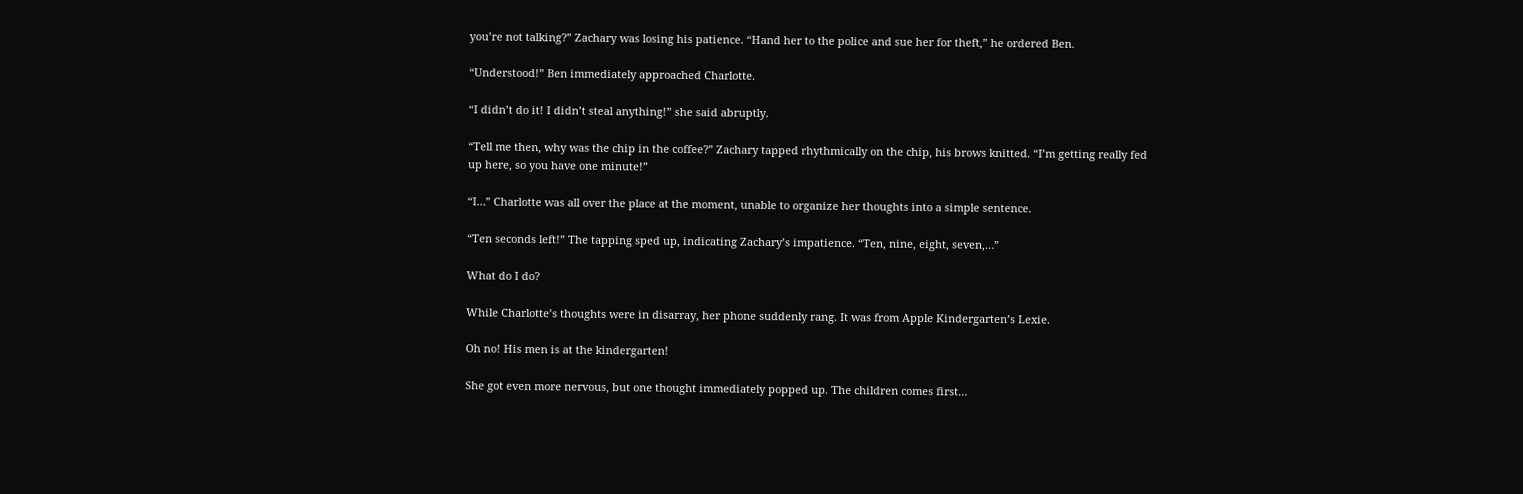you’re not talking?” Zachary was losing his patience. “Hand her to the police and sue her for theft,” he ordered Ben.

“Understood!” Ben immediately approached Charlotte.

“I didn’t do it! I didn’t steal anything!” she said abruptly.

“Tell me then, why was the chip in the coffee?” Zachary tapped rhythmically on the chip, his brows knitted. “I’m getting really fed up here, so you have one minute!”

“I…” Charlotte was all over the place at the moment, unable to organize her thoughts into a simple sentence.

“Ten seconds left!” The tapping sped up, indicating Zachary’s impatience. “Ten, nine, eight, seven,…”

What do I do?

While Charlotte’s thoughts were in disarray, her phone suddenly rang. It was from Apple Kindergarten’s Lexie.

Oh no! His men is at the kindergarten!

She got even more nervous, but one thought immediately popped up. The children comes first…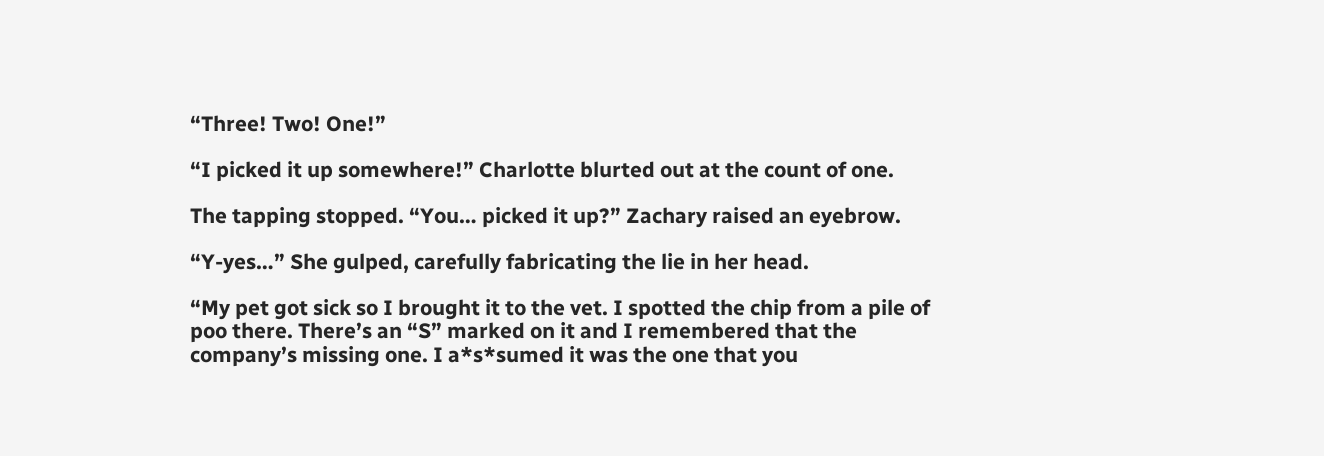“Three! Two! One!”

“I picked it up somewhere!” Charlotte blurted out at the count of one.

The tapping stopped. “You… picked it up?” Zachary raised an eyebrow.

“Y-yes…” She gulped, carefully fabricating the lie in her head.

“My pet got sick so I brought it to the vet. I spotted the chip from a pile of poo there. There’s an “S” marked on it and I remembered that the company’s missing one. I a*s*sumed it was the one that you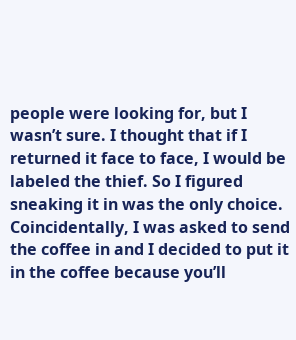people were looking for, but I wasn’t sure. I thought that if I returned it face to face, I would be labeled the thief. So I figured sneaking it in was the only choice. Coincidentally, I was asked to send the coffee in and I decided to put it in the coffee because you’ll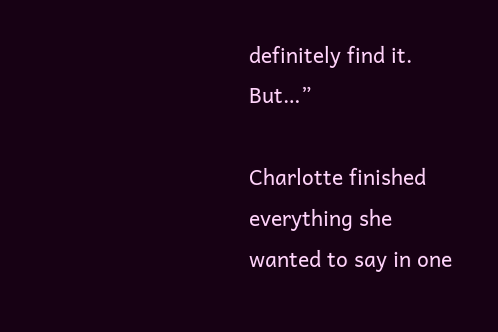definitely find it. But…”

Charlotte finished everything she wanted to say in one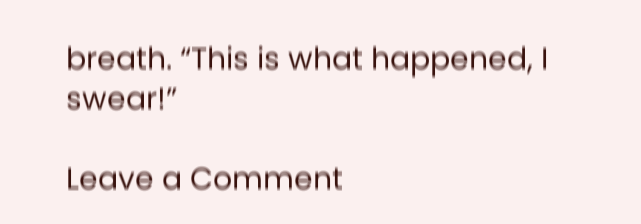breath. “This is what happened, I swear!”

Leave a Comment